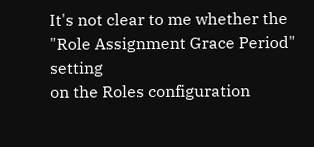It's not clear to me whether the "Role Assignment Grace Period" setting
on the Roles configuration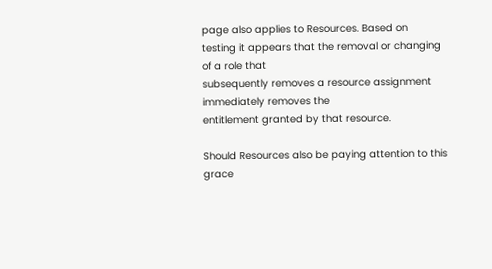page also applies to Resources. Based on
testing it appears that the removal or changing of a role that
subsequently removes a resource assignment immediately removes the
entitlement granted by that resource.

Should Resources also be paying attention to this grace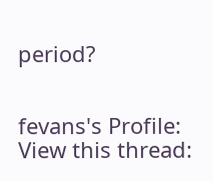period?


fevans's Profile:
View this thread: